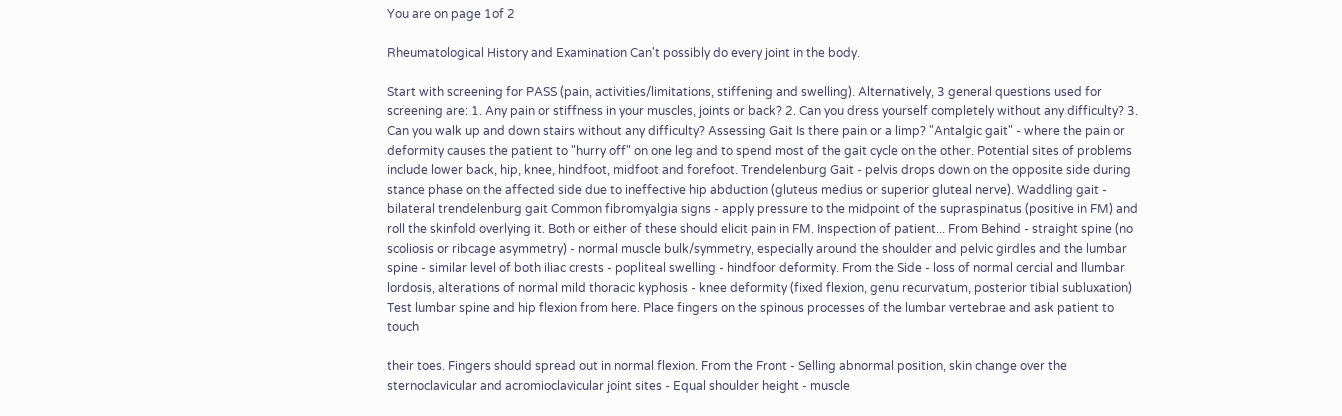You are on page 1of 2

Rheumatological History and Examination Can't possibly do every joint in the body.

Start with screening for PASS (pain, activities/limitations, stiffening and swelling). Alternatively, 3 general questions used for screening are: 1. Any pain or stiffness in your muscles, joints or back? 2. Can you dress yourself completely without any difficulty? 3. Can you walk up and down stairs without any difficulty? Assessing Gait Is there pain or a limp? "Antalgic gait" - where the pain or deformity causes the patient to "hurry off" on one leg and to spend most of the gait cycle on the other. Potential sites of problems include lower back, hip, knee, hindfoot, midfoot and forefoot. Trendelenburg Gait - pelvis drops down on the opposite side during stance phase on the affected side due to ineffective hip abduction (gluteus medius or superior gluteal nerve). Waddling gait - bilateral trendelenburg gait Common fibromyalgia signs - apply pressure to the midpoint of the supraspinatus (positive in FM) and roll the skinfold overlying it. Both or either of these should elicit pain in FM. Inspection of patient... From Behind - straight spine (no scoliosis or ribcage asymmetry) - normal muscle bulk/symmetry, especially around the shoulder and pelvic girdles and the lumbar spine - similar level of both iliac crests - popliteal swelling - hindfoor deformity. From the Side - loss of normal cercial and llumbar lordosis, alterations of normal mild thoracic kyphosis - knee deformity (fixed flexion, genu recurvatum, posterior tibial subluxation) Test lumbar spine and hip flexion from here. Place fingers on the spinous processes of the lumbar vertebrae and ask patient to touch

their toes. Fingers should spread out in normal flexion. From the Front - Selling abnormal position, skin change over the sternoclavicular and acromioclavicular joint sites - Equal shoulder height - muscle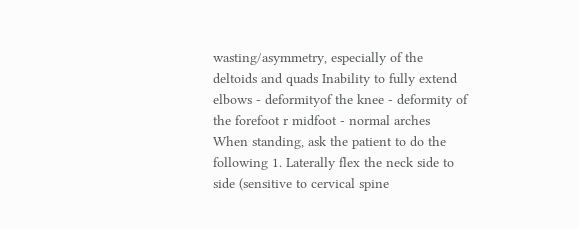wasting/asymmetry, especially of the deltoids and quads Inability to fully extend elbows - deformityof the knee - deformity of the forefoot r midfoot - normal arches When standing, ask the patient to do the following 1. Laterally flex the neck side to side (sensitive to cervical spine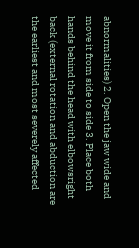abnormalities) 2. Open the jaw wide and move it from side to side 3. Place both hands behind the head with elbowsright back (external rotation and abduction are the earliest and most severely affected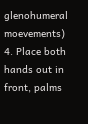glenohumeral moevements) 4. Place both hands out in front, palms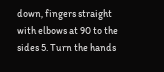down, fingers straight with elbows at 90 to the sides 5. Turn the hands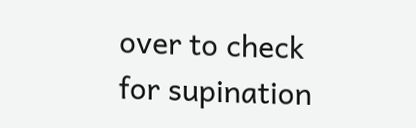over to check for supination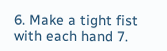6. Make a tight fist with each hand 7.